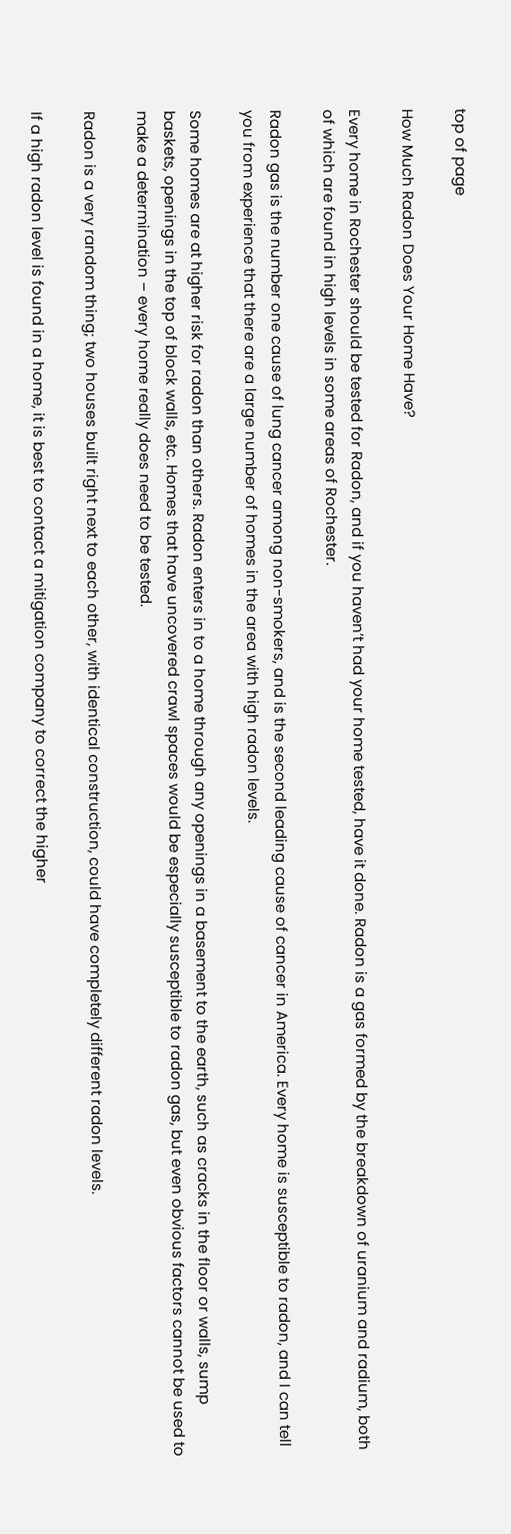top of page

How Much Radon Does Your Home Have?

Every home in Rochester should be tested for Radon, and if you haven’t had your home tested, have it done. Radon is a gas formed by the breakdown of uranium and radium, both of which are found in high levels in some areas of Rochester.

Radon gas is the number one cause of lung cancer among non-smokers, and is the second leading cause of cancer in America. Every home is susceptible to radon, and I can tell you from experience that there are a large number of homes in the area with high radon levels.

Some homes are at higher risk for radon than others. Radon enters in to a home through any openings in a basement to the earth, such as cracks in the floor or walls, sump baskets, openings in the top of block walls, etc. Homes that have uncovered crawl spaces would be especially susceptible to radon gas, but even obvious factors cannot be used to make a determination – every home really does need to be tested.

Radon is a very random thing; two houses built right next to each other, with identical construction, could have completely different radon levels.

If a high radon level is found in a home, it is best to contact a mitigation company to correct the higher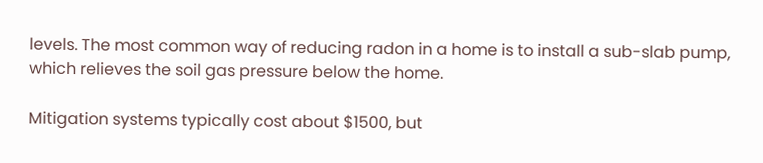levels. The most common way of reducing radon in a home is to install a sub-slab pump, which relieves the soil gas pressure below the home.

Mitigation systems typically cost about $1500, but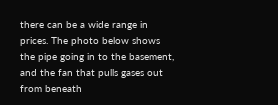there can be a wide range in prices. The photo below shows the pipe going in to the basement, and the fan that pulls gases out from beneath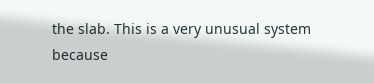the slab. This is a very unusual system because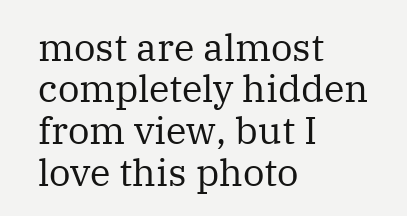most are almost completely hidden from view, but I love this photo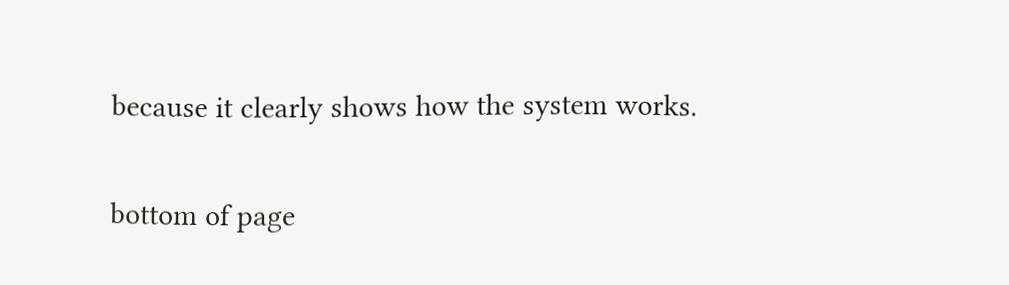because it clearly shows how the system works.

bottom of page